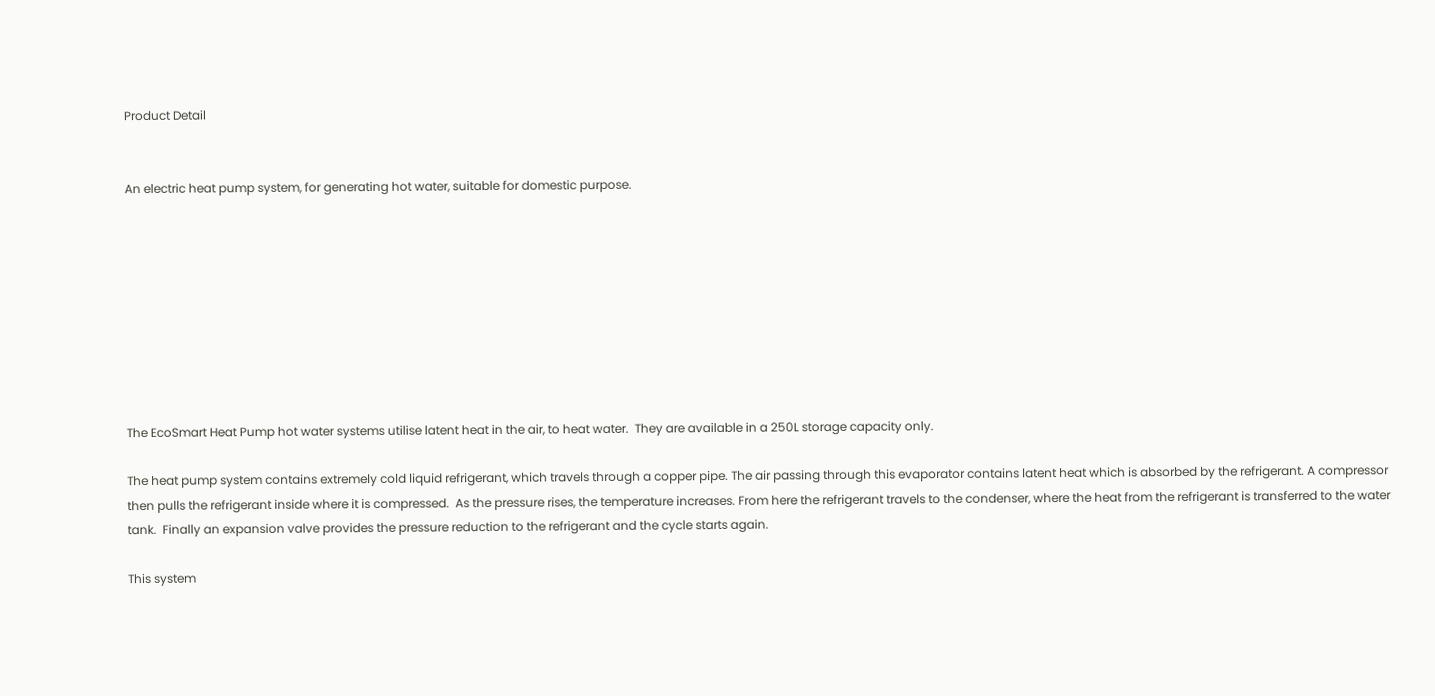Product Detail


An electric heat pump system, for generating hot water, suitable for domestic purpose.









The EcoSmart Heat Pump hot water systems utilise latent heat in the air, to heat water.  They are available in a 250L storage capacity only.

The heat pump system contains extremely cold liquid refrigerant, which travels through a copper pipe. The air passing through this evaporator contains latent heat which is absorbed by the refrigerant. A compressor then pulls the refrigerant inside where it is compressed.  As the pressure rises, the temperature increases. From here the refrigerant travels to the condenser, where the heat from the refrigerant is transferred to the water tank.  Finally an expansion valve provides the pressure reduction to the refrigerant and the cycle starts again.

This system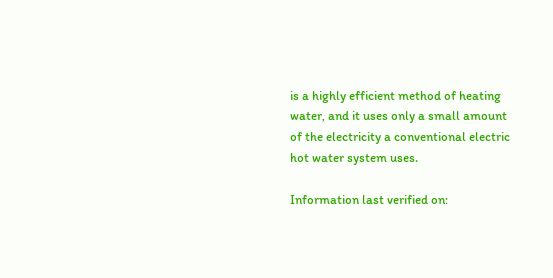is a highly efficient method of heating water, and it uses only a small amount of the electricity a conventional electric hot water system uses.

Information last verified on: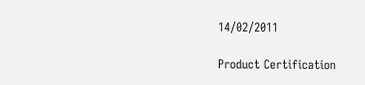14/02/2011

Product Certification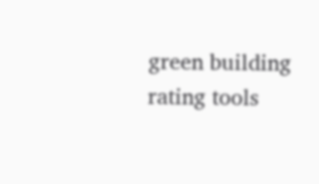green building rating tools